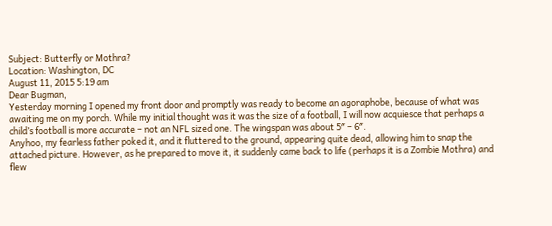Subject: Butterfly or Mothra?
Location: Washington, DC
August 11, 2015 5:19 am
Dear Bugman,
Yesterday morning I opened my front door and promptly was ready to become an agoraphobe, because of what was awaiting me on my porch. While my initial thought was it was the size of a football, I will now acquiesce that perhaps a child’s football is more accurate – not an NFL sized one. The wingspan was about 5″ – 6″.
Anyhoo, my fearless father poked it, and it fluttered to the ground, appearing quite dead, allowing him to snap the attached picture. However, as he prepared to move it, it suddenly came back to life (perhaps it is a Zombie Mothra) and flew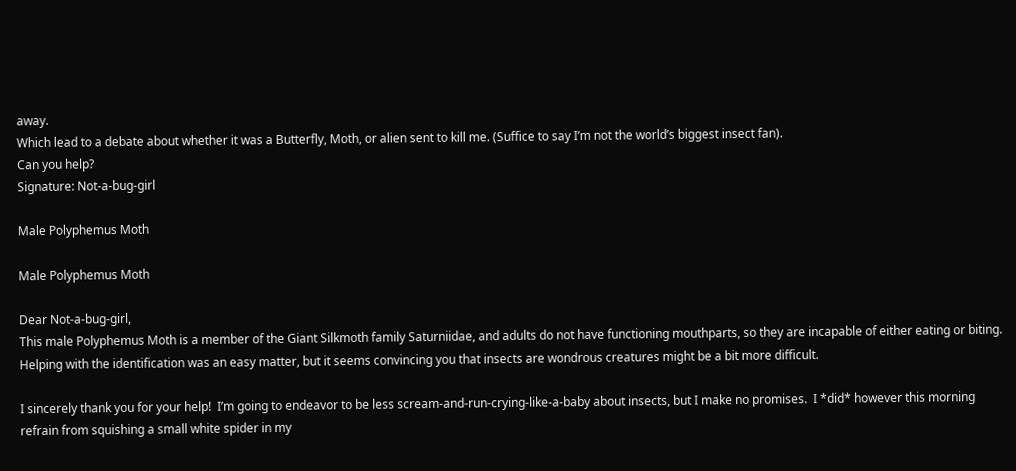away.
Which lead to a debate about whether it was a Butterfly, Moth, or alien sent to kill me. (Suffice to say I’m not the world’s biggest insect fan).
Can you help?
Signature: Not-a-bug-girl

Male Polyphemus Moth

Male Polyphemus Moth

Dear Not-a-bug-girl,
This male Polyphemus Moth is a member of the Giant Silkmoth family Saturniidae, and adults do not have functioning mouthparts, so they are incapable of either eating or biting.  Helping with the identification was an easy matter, but it seems convincing you that insects are wondrous creatures might be a bit more difficult.

I sincerely thank you for your help!  I’m going to endeavor to be less scream-and-run-crying-like-a-baby about insects, but I make no promises.  I *did* however this morning refrain from squishing a small white spider in my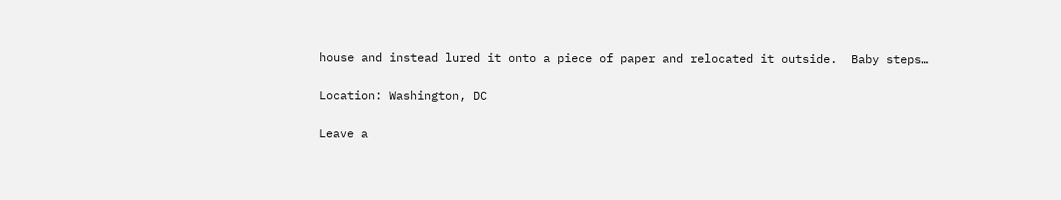house and instead lured it onto a piece of paper and relocated it outside.  Baby steps…

Location: Washington, DC

Leave a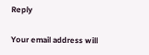Reply

Your email address will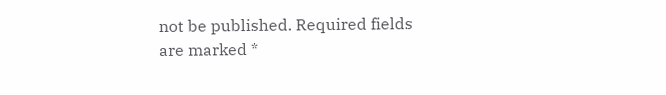not be published. Required fields are marked *